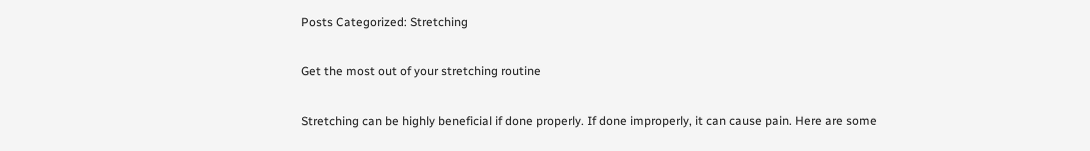Posts Categorized: Stretching

Get the most out of your stretching routine

Stretching can be highly beneficial if done properly. If done improperly, it can cause pain. Here are some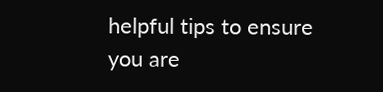helpful tips to ensure you are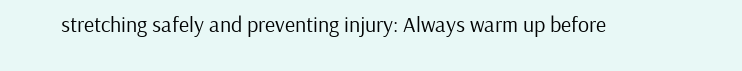stretching safely and preventing injury: Always warm up before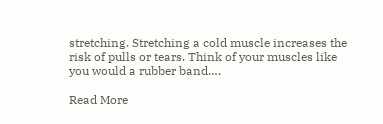stretching. Stretching a cold muscle increases the risk of pulls or tears. Think of your muscles like you would a rubber band….

Read More